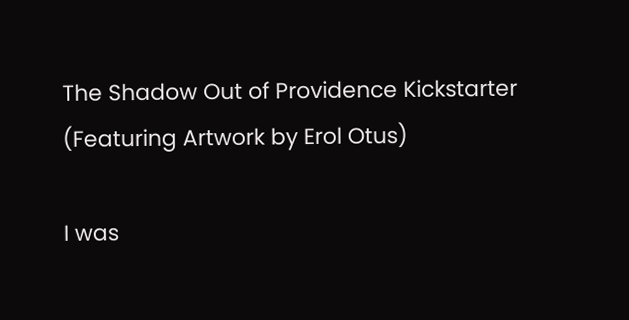The Shadow Out of Providence Kickstarter (Featuring Artwork by Erol Otus)

I was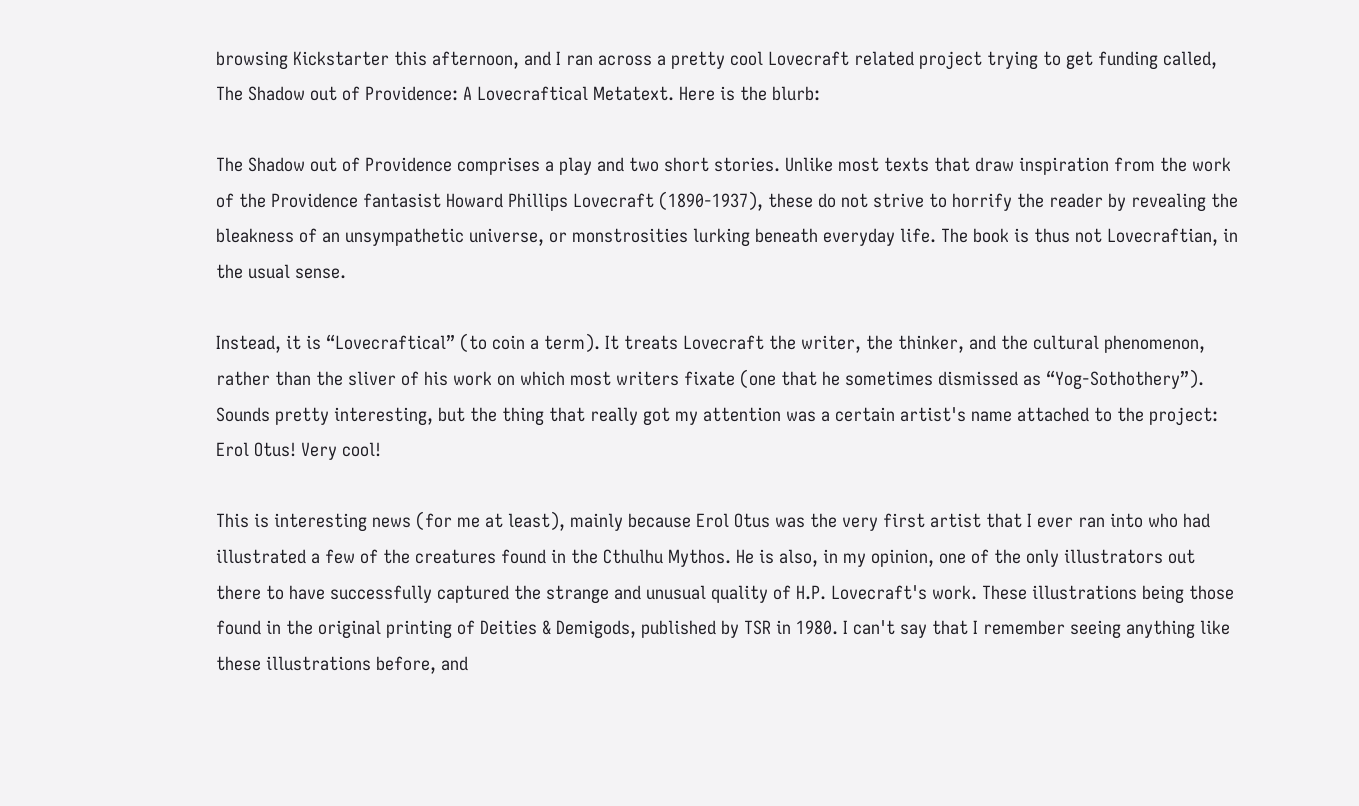browsing Kickstarter this afternoon, and I ran across a pretty cool Lovecraft related project trying to get funding called, The Shadow out of Providence: A Lovecraftical Metatext. Here is the blurb:

The Shadow out of Providence comprises a play and two short stories. Unlike most texts that draw inspiration from the work of the Providence fantasist Howard Phillips Lovecraft (1890-1937), these do not strive to horrify the reader by revealing the bleakness of an unsympathetic universe, or monstrosities lurking beneath everyday life. The book is thus not Lovecraftian, in the usual sense.

Instead, it is “Lovecraftical” (to coin a term). It treats Lovecraft the writer, the thinker, and the cultural phenomenon, rather than the sliver of his work on which most writers fixate (one that he sometimes dismissed as “Yog-Sothothery”).
Sounds pretty interesting, but the thing that really got my attention was a certain artist's name attached to the project: Erol Otus! Very cool!

This is interesting news (for me at least), mainly because Erol Otus was the very first artist that I ever ran into who had illustrated a few of the creatures found in the Cthulhu Mythos. He is also, in my opinion, one of the only illustrators out there to have successfully captured the strange and unusual quality of H.P. Lovecraft's work. These illustrations being those found in the original printing of Deities & Demigods, published by TSR in 1980. I can't say that I remember seeing anything like these illustrations before, and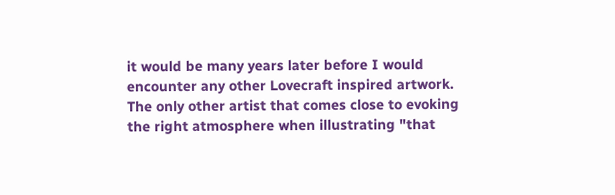it would be many years later before I would encounter any other Lovecraft inspired artwork. The only other artist that comes close to evoking the right atmosphere when illustrating "that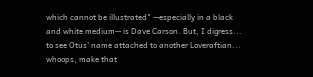which cannot be illustrated" --especially in a black and white medium-- is Dave Carson. But, I digress... to see Otus' name attached to another Loveraftian... whoops, make that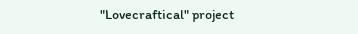"Lovecraftical" project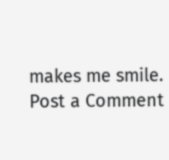makes me smile.
Post a Comment